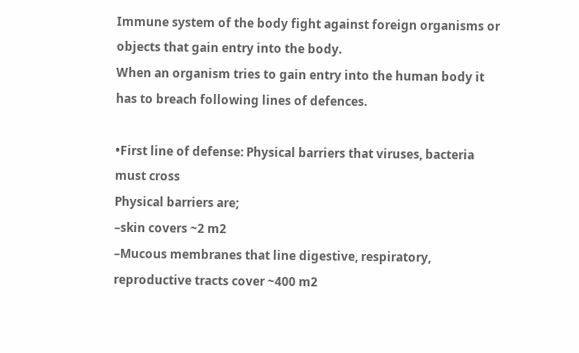Immune system of the body fight against foreign organisms or objects that gain entry into the body.
When an organism tries to gain entry into the human body it has to breach following lines of defences.

•First line of defense: Physical barriers that viruses, bacteria must cross
Physical barriers are;
–skin covers ~2 m2
–Mucous membranes that line digestive, respiratory, reproductive tracts cover ~400 m2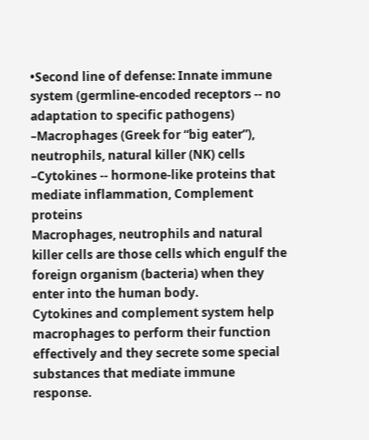•Second line of defense: Innate immune system (germline-encoded receptors -- no adaptation to specific pathogens)
–Macrophages (Greek for “big eater”), neutrophils, natural killer (NK) cells
–Cytokines -- hormone-like proteins that mediate inflammation, Complement proteins
Macrophages, neutrophils and natural killer cells are those cells which engulf the foreign organism (bacteria) when they enter into the human body.
Cytokines and complement system help macrophages to perform their function effectively and they secrete some special substances that mediate immune response.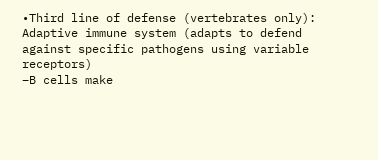•Third line of defense (vertebrates only): Adaptive immune system (adapts to defend against specific pathogens using variable receptors)
–B cells make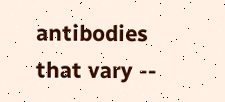antibodies that vary --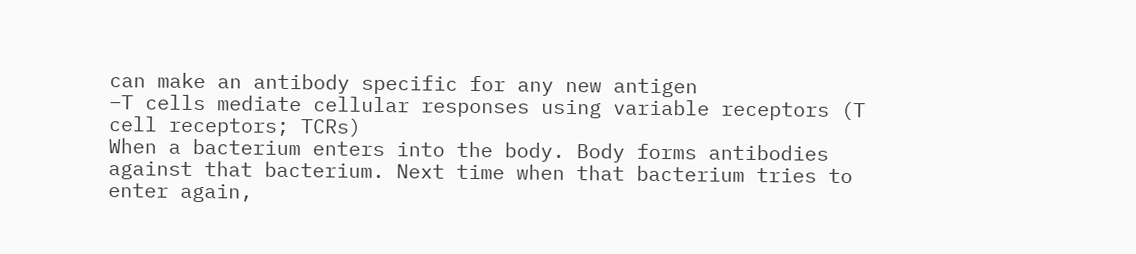can make an antibody specific for any new antigen
–T cells mediate cellular responses using variable receptors (T cell receptors; TCRs)
When a bacterium enters into the body. Body forms antibodies against that bacterium. Next time when that bacterium tries to enter again,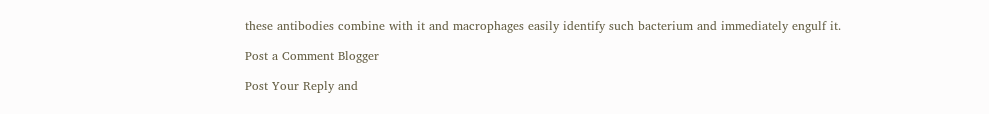these antibodies combine with it and macrophages easily identify such bacterium and immediately engulf it.

Post a Comment Blogger

Post Your Reply and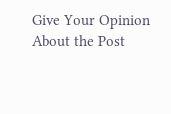Give Your Opinion About the Post